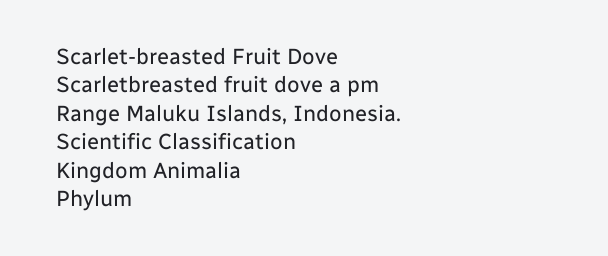Scarlet-breasted Fruit Dove
Scarletbreasted fruit dove a pm
Range Maluku Islands, Indonesia.
Scientific Classification
Kingdom Animalia
Phylum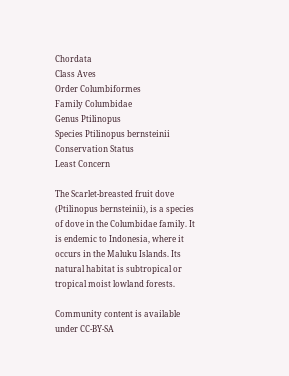Chordata
Class Aves
Order Columbiformes
Family Columbidae
Genus Ptilinopus
Species Ptilinopus bernsteinii
Conservation Status
Least Concern

The Scarlet-breasted fruit dove (Ptilinopus bernsteinii), is a species of dove in the Columbidae family. It is endemic to Indonesia, where it occurs in the Maluku Islands. Its natural habitat is subtropical or tropical moist lowland forests.

Community content is available under CC-BY-SA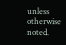unless otherwise noted.